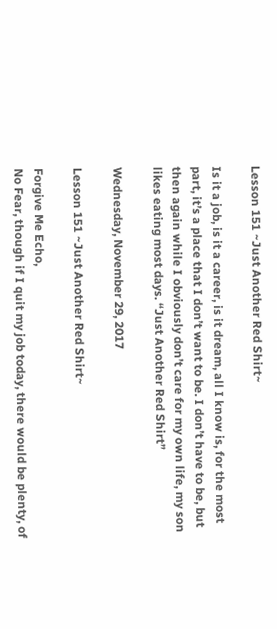Lesson 151 ~Just Another Red Shirt~

Is it a job, is it a career, is it dream, all I know is, for the most part, it’s a place that I don’t want to be. I don’t have to be, but then again while I obviously don’t care for my own life, my son likes eating most days. “Just Another Red Shirt”

Wednesday, November 29, 2017

Lesson 151 ~Just Another Red Shirt~

Forgive Me Echo,
No Fear, though if I quit my job today, there would be plenty, of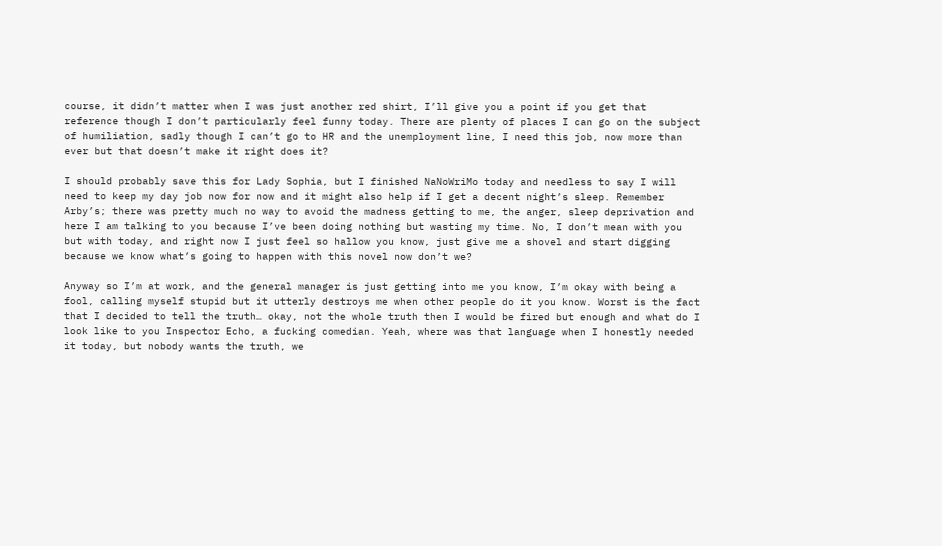course, it didn’t matter when I was just another red shirt, I’ll give you a point if you get that reference though I don’t particularly feel funny today. There are plenty of places I can go on the subject of humiliation, sadly though I can’t go to HR and the unemployment line, I need this job, now more than ever but that doesn’t make it right does it?

I should probably save this for Lady Sophia, but I finished NaNoWriMo today and needless to say I will need to keep my day job now for now and it might also help if I get a decent night’s sleep. Remember Arby’s; there was pretty much no way to avoid the madness getting to me, the anger, sleep deprivation and here I am talking to you because I’ve been doing nothing but wasting my time. No, I don’t mean with you but with today, and right now I just feel so hallow you know, just give me a shovel and start digging because we know what’s going to happen with this novel now don’t we?

Anyway so I’m at work, and the general manager is just getting into me you know, I’m okay with being a fool, calling myself stupid but it utterly destroys me when other people do it you know. Worst is the fact that I decided to tell the truth… okay, not the whole truth then I would be fired but enough and what do I look like to you Inspector Echo, a fucking comedian. Yeah, where was that language when I honestly needed it today, but nobody wants the truth, we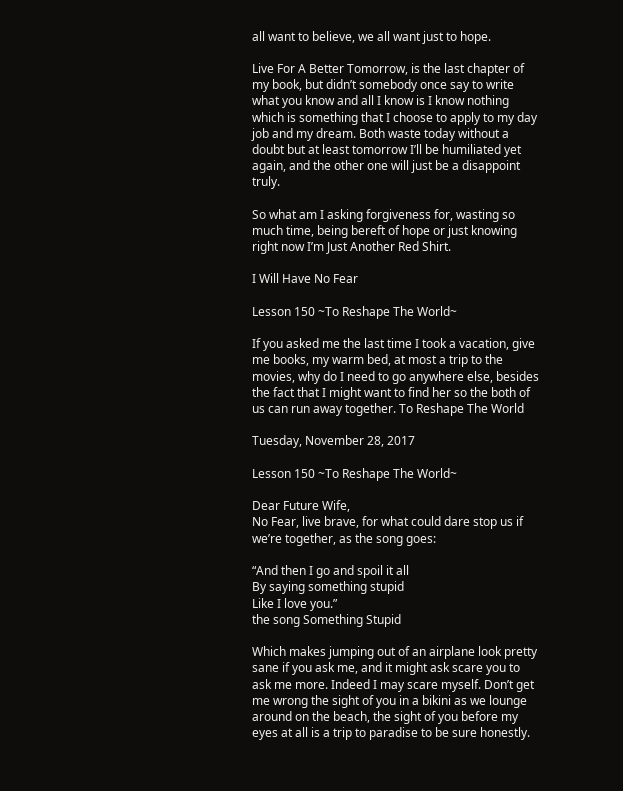all want to believe, we all want just to hope.

Live For A Better Tomorrow, is the last chapter of my book, but didn’t somebody once say to write what you know and all I know is I know nothing which is something that I choose to apply to my day job and my dream. Both waste today without a doubt but at least tomorrow I’ll be humiliated yet again, and the other one will just be a disappoint truly.

So what am I asking forgiveness for, wasting so much time, being bereft of hope or just knowing right now I’m Just Another Red Shirt.

I Will Have No Fear

Lesson 150 ~To Reshape The World~

If you asked me the last time I took a vacation, give me books, my warm bed, at most a trip to the movies, why do I need to go anywhere else, besides the fact that I might want to find her so the both of us can run away together. To Reshape The World

Tuesday, November 28, 2017

Lesson 150 ~To Reshape The World~

Dear Future Wife,
No Fear, live brave, for what could dare stop us if we’re together, as the song goes:

“And then I go and spoil it all
By saying something stupid
Like I love you.”
the song Something Stupid

Which makes jumping out of an airplane look pretty sane if you ask me, and it might ask scare you to ask me more. Indeed I may scare myself. Don’t get me wrong the sight of you in a bikini as we lounge around on the beach, the sight of you before my eyes at all is a trip to paradise to be sure honestly.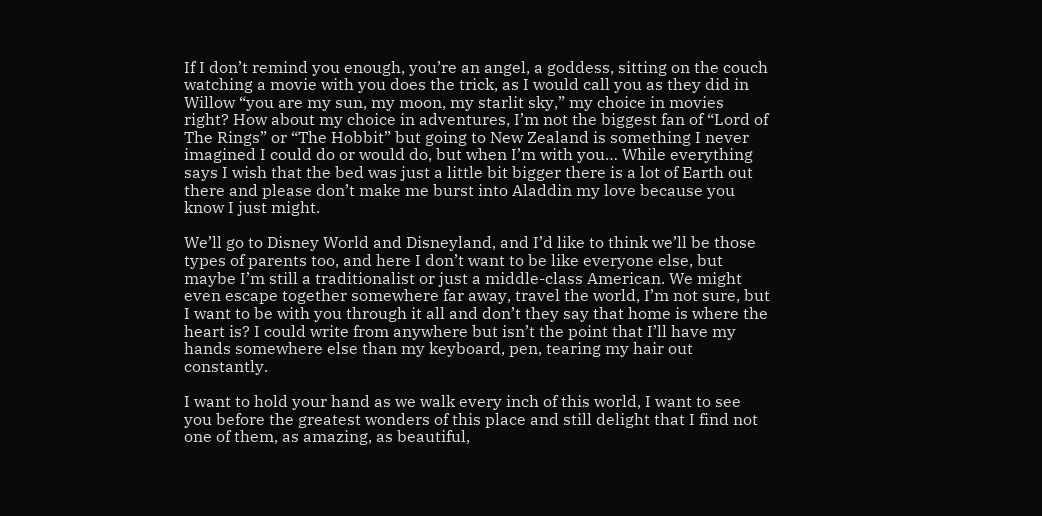If I don’t remind you enough, you’re an angel, a goddess, sitting on the couch watching a movie with you does the trick, as I would call you as they did in Willow “you are my sun, my moon, my starlit sky,” my choice in movies right? How about my choice in adventures, I’m not the biggest fan of “Lord of The Rings” or “The Hobbit” but going to New Zealand is something I never imagined I could do or would do, but when I’m with you… While everything says I wish that the bed was just a little bit bigger there is a lot of Earth out there and please don’t make me burst into Aladdin my love because you know I just might.

We’ll go to Disney World and Disneyland, and I’d like to think we’ll be those types of parents too, and here I don’t want to be like everyone else, but maybe I’m still a traditionalist or just a middle-class American. We might even escape together somewhere far away, travel the world, I’m not sure, but I want to be with you through it all and don’t they say that home is where the heart is? I could write from anywhere but isn’t the point that I’ll have my hands somewhere else than my keyboard, pen, tearing my hair out constantly.

I want to hold your hand as we walk every inch of this world, I want to see you before the greatest wonders of this place and still delight that I find not one of them, as amazing, as beautiful,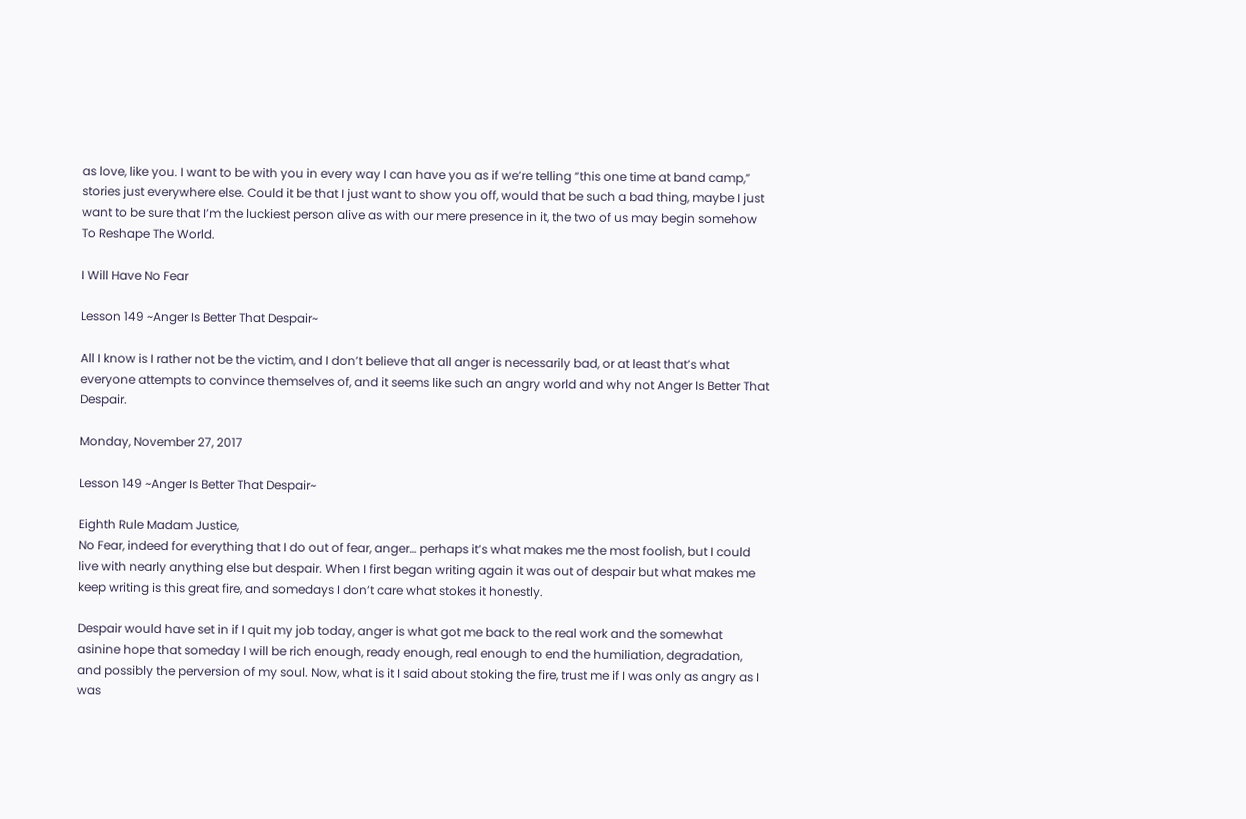as love, like you. I want to be with you in every way I can have you as if we’re telling “this one time at band camp,” stories just everywhere else. Could it be that I just want to show you off, would that be such a bad thing, maybe I just want to be sure that I’m the luckiest person alive as with our mere presence in it, the two of us may begin somehow To Reshape The World.

I Will Have No Fear

Lesson 149 ~Anger Is Better That Despair~

All I know is I rather not be the victim, and I don’t believe that all anger is necessarily bad, or at least that’s what everyone attempts to convince themselves of, and it seems like such an angry world and why not Anger Is Better That Despair.

Monday, November 27, 2017

Lesson 149 ~Anger Is Better That Despair~

Eighth Rule Madam Justice,
No Fear, indeed for everything that I do out of fear, anger… perhaps it’s what makes me the most foolish, but I could live with nearly anything else but despair. When I first began writing again it was out of despair but what makes me keep writing is this great fire, and somedays I don’t care what stokes it honestly.

Despair would have set in if I quit my job today, anger is what got me back to the real work and the somewhat asinine hope that someday I will be rich enough, ready enough, real enough to end the humiliation, degradation, and possibly the perversion of my soul. Now, what is it I said about stoking the fire, trust me if I was only as angry as I was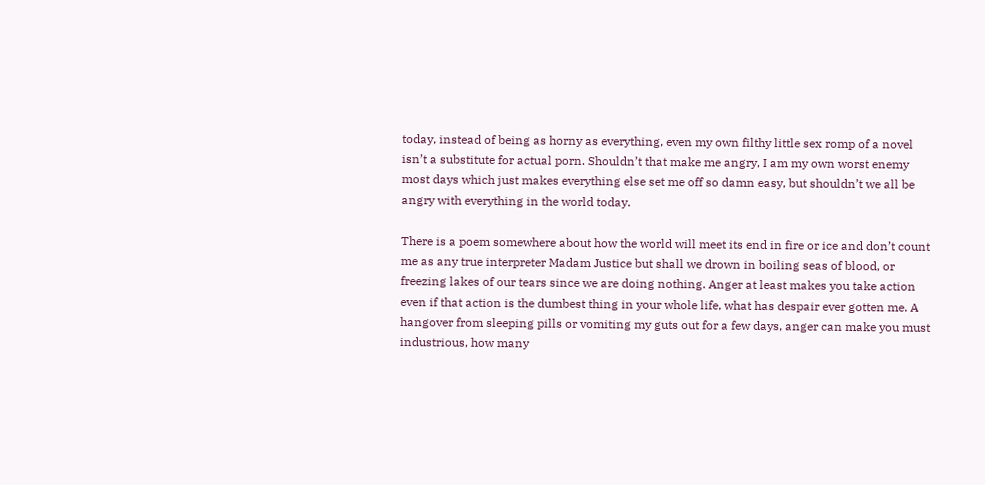today, instead of being as horny as everything, even my own filthy little sex romp of a novel isn’t a substitute for actual porn. Shouldn’t that make me angry, I am my own worst enemy most days which just makes everything else set me off so damn easy, but shouldn’t we all be angry with everything in the world today.

There is a poem somewhere about how the world will meet its end in fire or ice and don’t count me as any true interpreter Madam Justice but shall we drown in boiling seas of blood, or freezing lakes of our tears since we are doing nothing. Anger at least makes you take action even if that action is the dumbest thing in your whole life, what has despair ever gotten me. A hangover from sleeping pills or vomiting my guts out for a few days, anger can make you must industrious, how many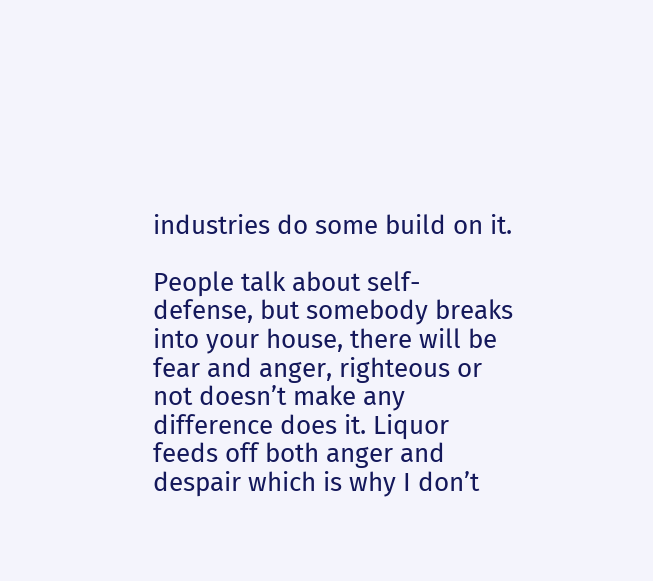industries do some build on it.

People talk about self-defense, but somebody breaks into your house, there will be fear and anger, righteous or not doesn’t make any difference does it. Liquor feeds off both anger and despair which is why I don’t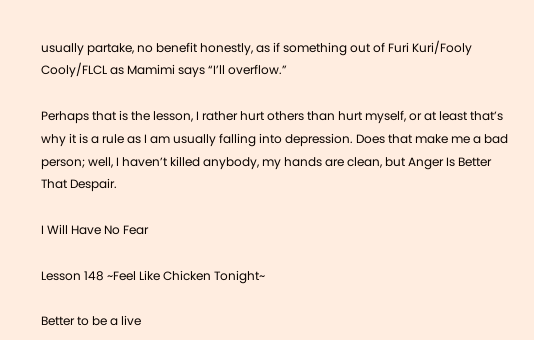usually partake, no benefit honestly, as if something out of Furi Kuri/Fooly Cooly/FLCL as Mamimi says “I’ll overflow.”

Perhaps that is the lesson, I rather hurt others than hurt myself, or at least that’s why it is a rule as I am usually falling into depression. Does that make me a bad person; well, I haven’t killed anybody, my hands are clean, but Anger Is Better That Despair.

I Will Have No Fear

Lesson 148 ~Feel Like Chicken Tonight~

Better to be a live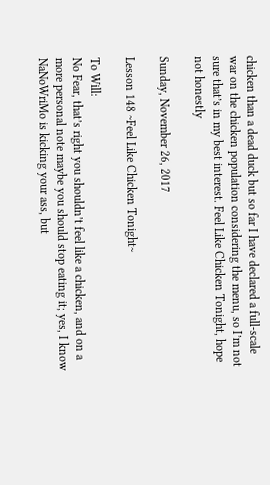chicken than a dead duck but so far I have declared a full-scale war on the chicken population considering the menu, so I’m not sure that’s in my best interest. Feel Like Chicken Tonight, hope not honestly

Sunday, November 26, 2017

Lesson 148 ~Feel Like Chicken Tonight~

To Will:
No Fear, that’s right you shouldn’t feel like a chicken, and on a more personal note maybe you should stop eating it; yes, I know NaNoWriMo is kicking your ass, but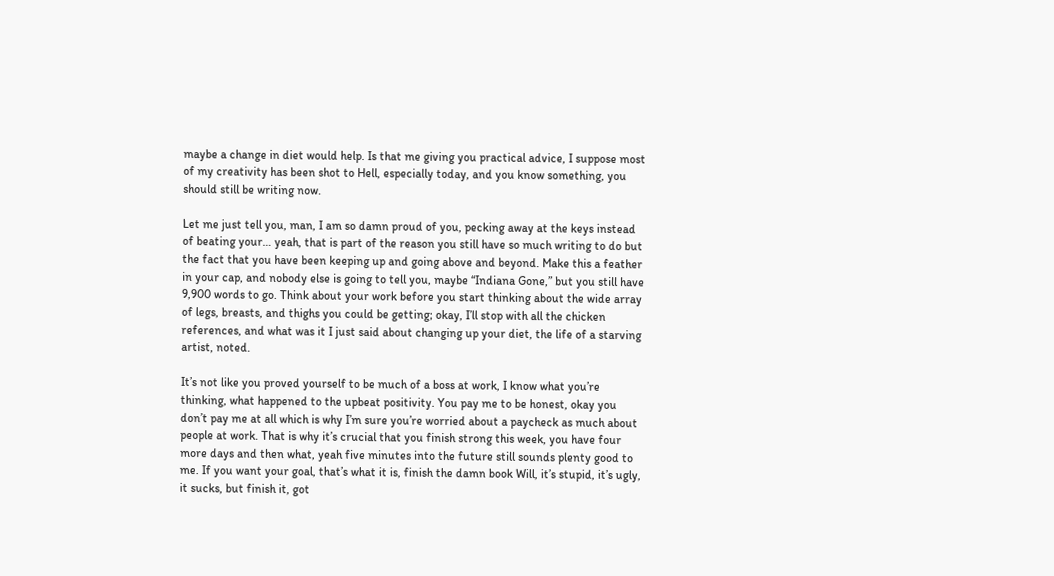maybe a change in diet would help. Is that me giving you practical advice, I suppose most of my creativity has been shot to Hell, especially today, and you know something, you should still be writing now.

Let me just tell you, man, I am so damn proud of you, pecking away at the keys instead of beating your… yeah, that is part of the reason you still have so much writing to do but the fact that you have been keeping up and going above and beyond. Make this a feather in your cap, and nobody else is going to tell you, maybe “Indiana Gone,” but you still have 9,900 words to go. Think about your work before you start thinking about the wide array of legs, breasts, and thighs you could be getting; okay, I’ll stop with all the chicken references, and what was it I just said about changing up your diet, the life of a starving artist, noted.

It’s not like you proved yourself to be much of a boss at work, I know what you’re thinking, what happened to the upbeat positivity. You pay me to be honest, okay you don’t pay me at all which is why I’m sure you’re worried about a paycheck as much about people at work. That is why it’s crucial that you finish strong this week, you have four more days and then what, yeah five minutes into the future still sounds plenty good to me. If you want your goal, that’s what it is, finish the damn book Will, it’s stupid, it’s ugly, it sucks, but finish it, got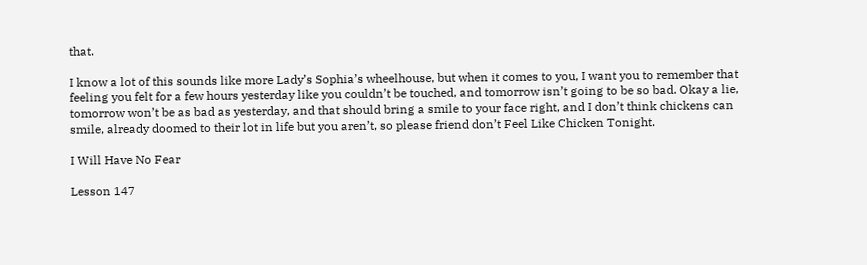that.

I know a lot of this sounds like more Lady’s Sophia’s wheelhouse, but when it comes to you, I want you to remember that feeling you felt for a few hours yesterday like you couldn’t be touched, and tomorrow isn’t going to be so bad. Okay a lie, tomorrow won’t be as bad as yesterday, and that should bring a smile to your face right, and I don’t think chickens can smile, already doomed to their lot in life but you aren’t, so please friend don’t Feel Like Chicken Tonight.

I Will Have No Fear

Lesson 147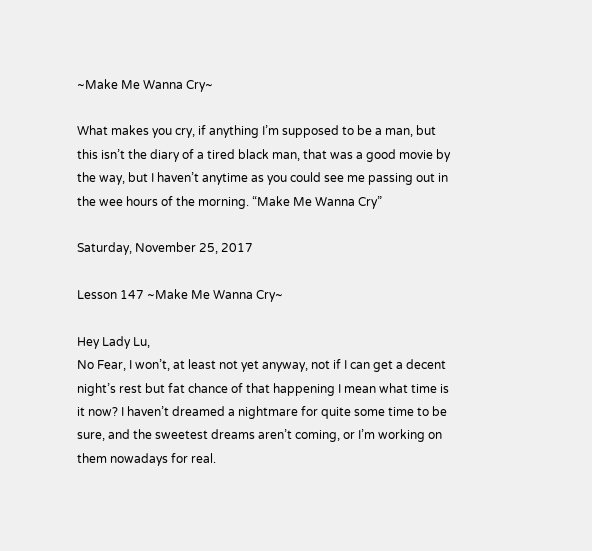~Make Me Wanna Cry~

What makes you cry, if anything I’m supposed to be a man, but this isn’t the diary of a tired black man, that was a good movie by the way, but I haven’t anytime as you could see me passing out in the wee hours of the morning. “Make Me Wanna Cry”

Saturday, November 25, 2017

Lesson 147 ~Make Me Wanna Cry~

Hey Lady Lu,
No Fear, I won’t, at least not yet anyway, not if I can get a decent night’s rest but fat chance of that happening I mean what time is it now? I haven’t dreamed a nightmare for quite some time to be sure, and the sweetest dreams aren’t coming, or I’m working on them nowadays for real.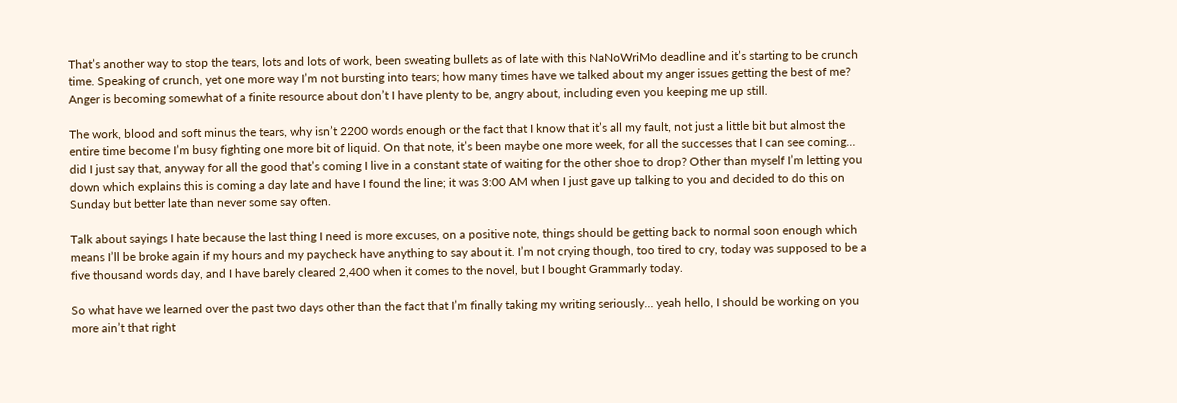That’s another way to stop the tears, lots and lots of work, been sweating bullets as of late with this NaNoWriMo deadline and it’s starting to be crunch time. Speaking of crunch, yet one more way I’m not bursting into tears; how many times have we talked about my anger issues getting the best of me? Anger is becoming somewhat of a finite resource about don’t I have plenty to be, angry about, including even you keeping me up still.

The work, blood and soft minus the tears, why isn’t 2200 words enough or the fact that I know that it’s all my fault, not just a little bit but almost the entire time become I’m busy fighting one more bit of liquid. On that note, it’s been maybe one more week, for all the successes that I can see coming… did I just say that, anyway for all the good that’s coming I live in a constant state of waiting for the other shoe to drop? Other than myself I’m letting you down which explains this is coming a day late and have I found the line; it was 3:00 AM when I just gave up talking to you and decided to do this on Sunday but better late than never some say often.

Talk about sayings I hate because the last thing I need is more excuses, on a positive note, things should be getting back to normal soon enough which means I’ll be broke again if my hours and my paycheck have anything to say about it. I’m not crying though, too tired to cry, today was supposed to be a five thousand words day, and I have barely cleared 2,400 when it comes to the novel, but I bought Grammarly today.

So what have we learned over the past two days other than the fact that I’m finally taking my writing seriously… yeah hello, I should be working on you more ain’t that right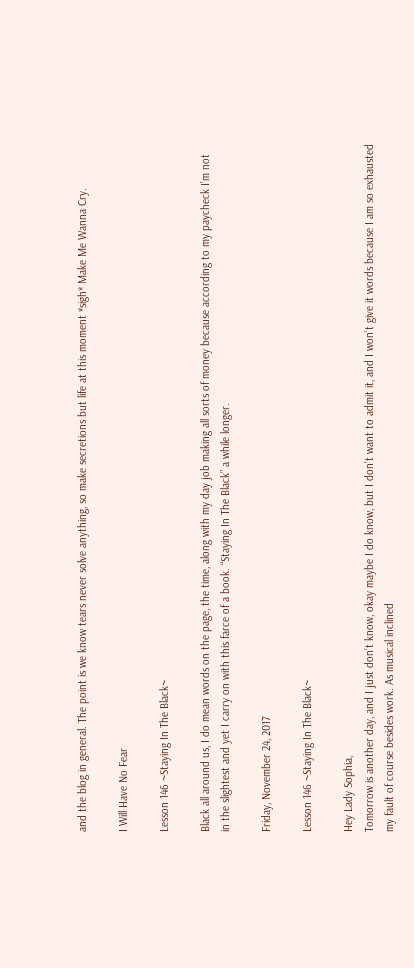and the blog in general. The point is we know tears never solve anything, so make secretions but life at this moment *sigh* Make Me Wanna Cry.

I Will Have No Fear

Lesson 146 ~Staying In The Black~

Black all around us, I do mean words on the page, the time, along with my day job making all sorts of money because according to my paycheck I’m not in the slightest and yet I carry on with this farce of a book. “Staying In The Black” a while longer.

Friday, November 24, 2017

Lesson 146 ~Staying In The Black~

Hey Lady Sophia,
Tomorrow is another day, and I just don’t know, okay maybe I do know, but I don’t want to admit it, and I won’t give it words because I am so exhausted my fault of course besides work. As musical inclined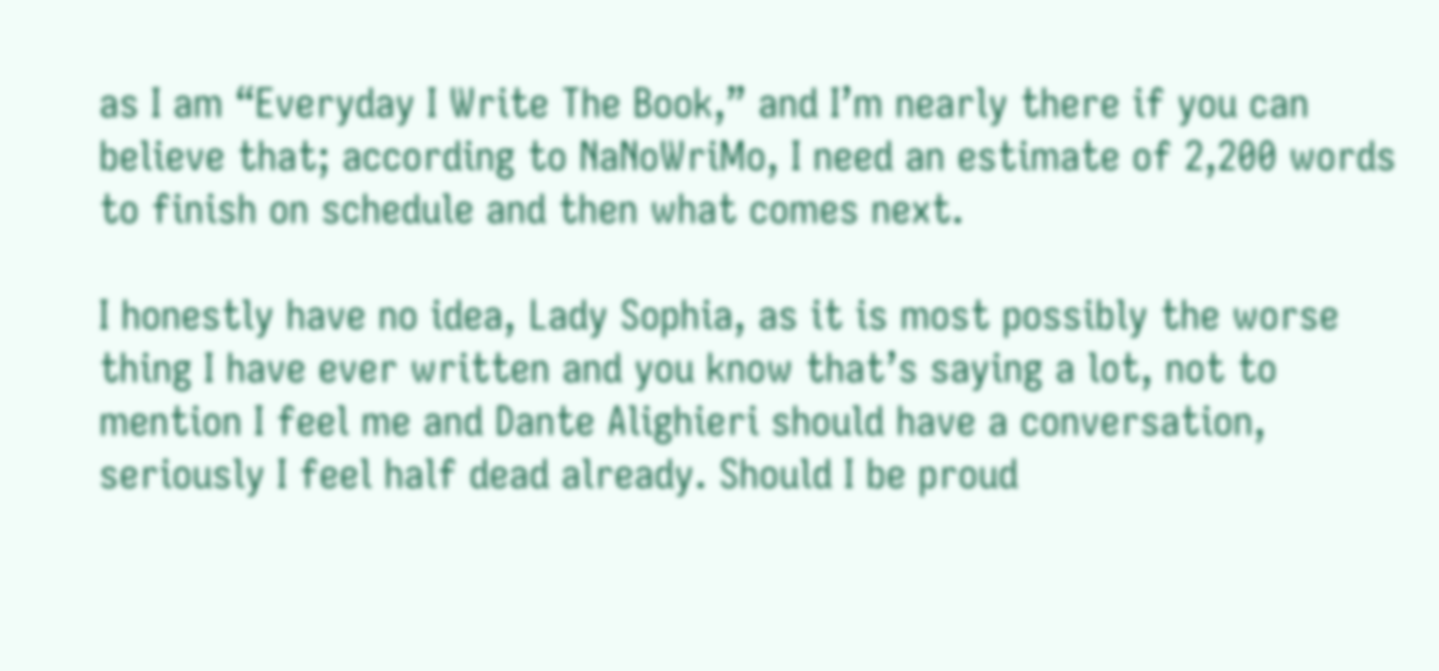as I am “Everyday I Write The Book,” and I’m nearly there if you can believe that; according to NaNoWriMo, I need an estimate of 2,200 words to finish on schedule and then what comes next.

I honestly have no idea, Lady Sophia, as it is most possibly the worse thing I have ever written and you know that’s saying a lot, not to mention I feel me and Dante Alighieri should have a conversation, seriously I feel half dead already. Should I be proud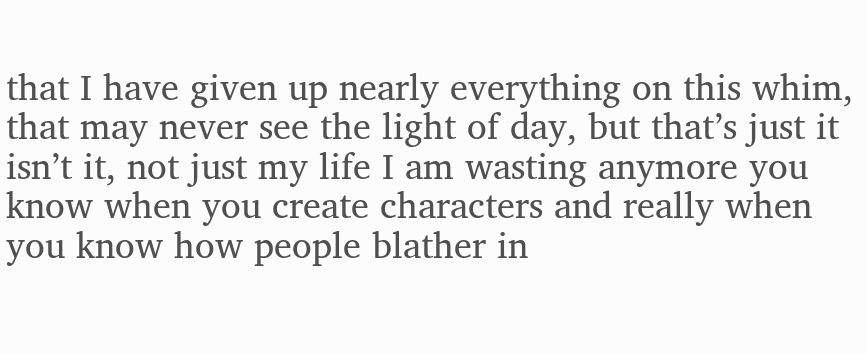that I have given up nearly everything on this whim, that may never see the light of day, but that’s just it isn’t it, not just my life I am wasting anymore you know when you create characters and really when you know how people blather in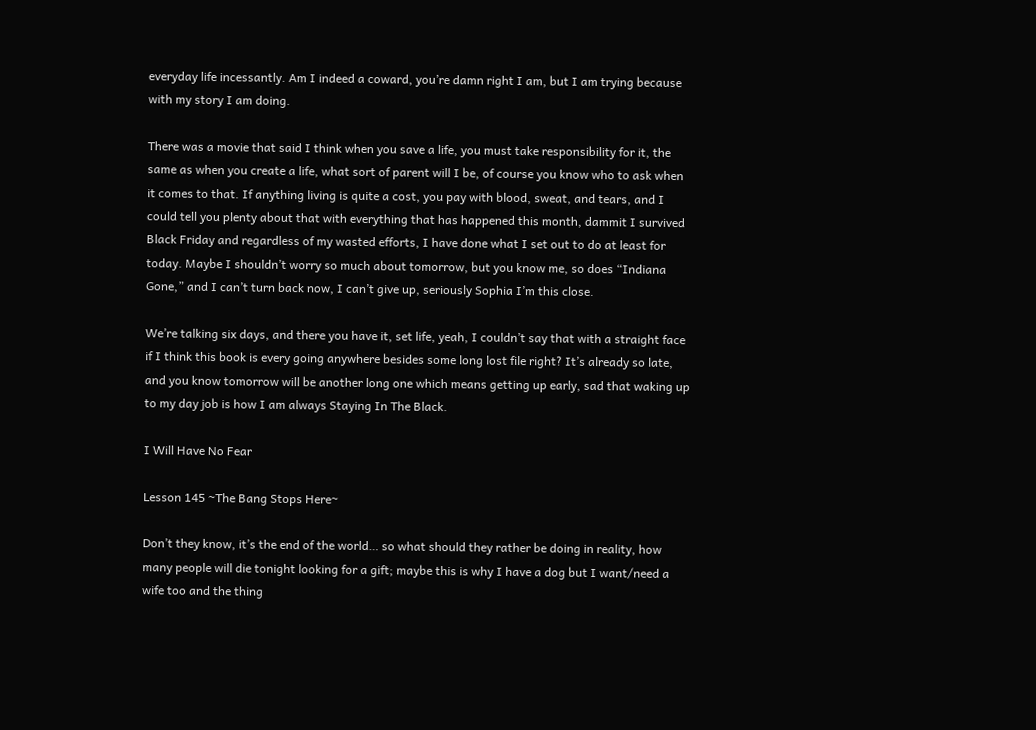everyday life incessantly. Am I indeed a coward, you’re damn right I am, but I am trying because with my story I am doing.

There was a movie that said I think when you save a life, you must take responsibility for it, the same as when you create a life, what sort of parent will I be, of course you know who to ask when it comes to that. If anything living is quite a cost, you pay with blood, sweat, and tears, and I could tell you plenty about that with everything that has happened this month, dammit I survived Black Friday and regardless of my wasted efforts, I have done what I set out to do at least for today. Maybe I shouldn’t worry so much about tomorrow, but you know me, so does “Indiana Gone,” and I can’t turn back now, I can’t give up, seriously Sophia I’m this close.

We’re talking six days, and there you have it, set life, yeah, I couldn’t say that with a straight face if I think this book is every going anywhere besides some long lost file right? It’s already so late, and you know tomorrow will be another long one which means getting up early, sad that waking up to my day job is how I am always Staying In The Black.

I Will Have No Fear

Lesson 145 ~The Bang Stops Here~

Don’t they know, it’s the end of the world… so what should they rather be doing in reality, how many people will die tonight looking for a gift; maybe this is why I have a dog but I want/need a wife too and the thing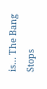is… The Bang Stops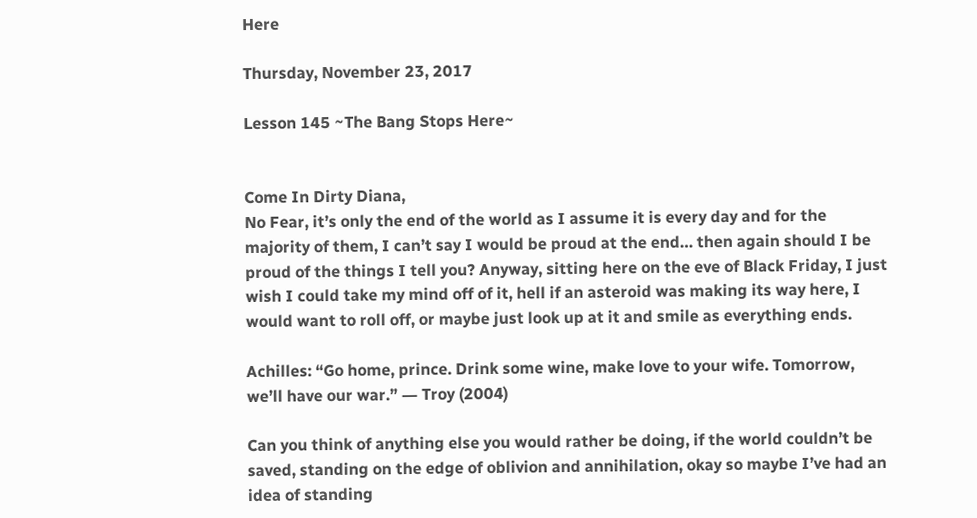Here

Thursday, November 23, 2017

Lesson 145 ~The Bang Stops Here~


Come In Dirty Diana,
No Fear, it’s only the end of the world as I assume it is every day and for the majority of them, I can’t say I would be proud at the end… then again should I be proud of the things I tell you? Anyway, sitting here on the eve of Black Friday, I just wish I could take my mind off of it, hell if an asteroid was making its way here, I would want to roll off, or maybe just look up at it and smile as everything ends.

Achilles: “Go home, prince. Drink some wine, make love to your wife. Tomorrow, we’ll have our war.” ― Troy (2004)

Can you think of anything else you would rather be doing, if the world couldn’t be saved, standing on the edge of oblivion and annihilation, okay so maybe I’ve had an idea of standing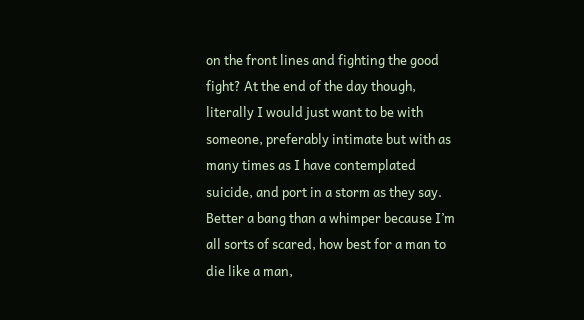on the front lines and fighting the good fight? At the end of the day though, literally I would just want to be with someone, preferably intimate but with as many times as I have contemplated suicide, and port in a storm as they say. Better a bang than a whimper because I’m all sorts of scared, how best for a man to die like a man,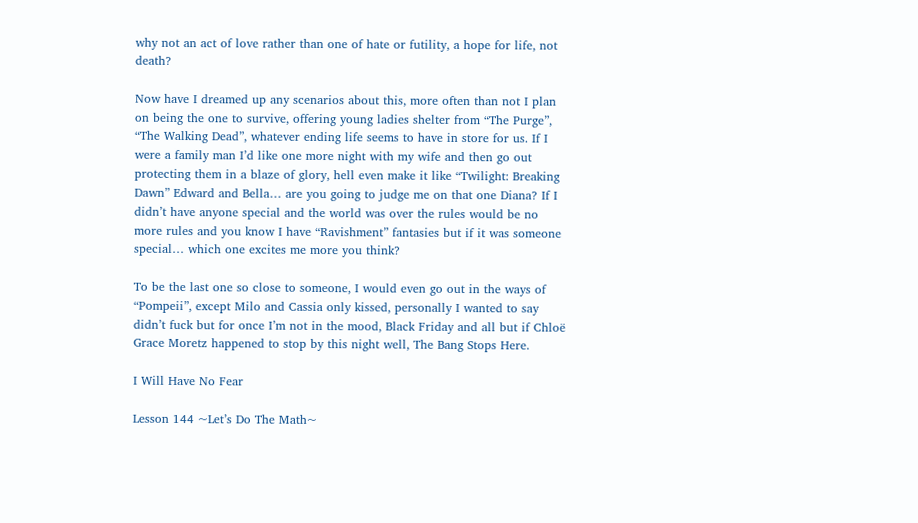why not an act of love rather than one of hate or futility, a hope for life, not death?

Now have I dreamed up any scenarios about this, more often than not I plan on being the one to survive, offering young ladies shelter from “The Purge”, “The Walking Dead”, whatever ending life seems to have in store for us. If I were a family man I’d like one more night with my wife and then go out protecting them in a blaze of glory, hell even make it like “Twilight: Breaking Dawn” Edward and Bella… are you going to judge me on that one Diana? If I didn’t have anyone special and the world was over the rules would be no more rules and you know I have “Ravishment” fantasies but if it was someone special… which one excites me more you think?

To be the last one so close to someone, I would even go out in the ways of “Pompeii”, except Milo and Cassia only kissed, personally I wanted to say didn’t fuck but for once I’m not in the mood, Black Friday and all but if Chloë Grace Moretz happened to stop by this night well, The Bang Stops Here.

I Will Have No Fear

Lesson 144 ~Let’s Do The Math~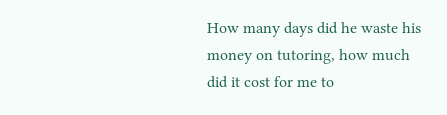How many days did he waste his money on tutoring, how much did it cost for me to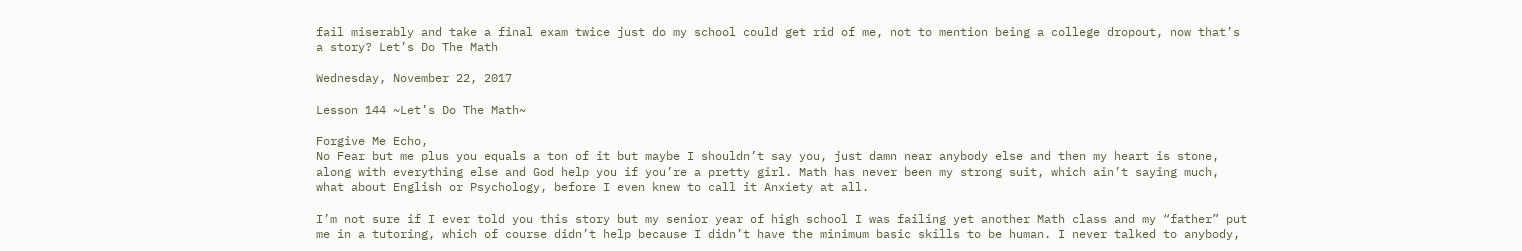fail miserably and take a final exam twice just do my school could get rid of me, not to mention being a college dropout, now that’s a story? Let’s Do The Math

Wednesday, November 22, 2017

Lesson 144 ~Let’s Do The Math~

Forgive Me Echo,
No Fear but me plus you equals a ton of it but maybe I shouldn’t say you, just damn near anybody else and then my heart is stone, along with everything else and God help you if you’re a pretty girl. Math has never been my strong suit, which ain’t saying much, what about English or Psychology, before I even knew to call it Anxiety at all.

I’m not sure if I ever told you this story but my senior year of high school I was failing yet another Math class and my “father” put me in a tutoring, which of course didn’t help because I didn’t have the minimum basic skills to be human. I never talked to anybody,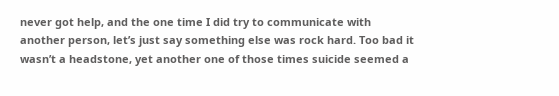never got help, and the one time I did try to communicate with another person, let’s just say something else was rock hard. Too bad it wasn’t a headstone, yet another one of those times suicide seemed a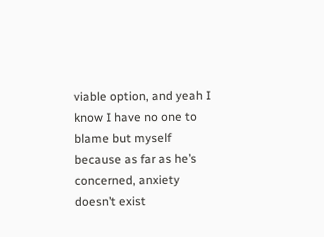viable option, and yeah I know I have no one to blame but myself because as far as he’s concerned, anxiety doesn’t exist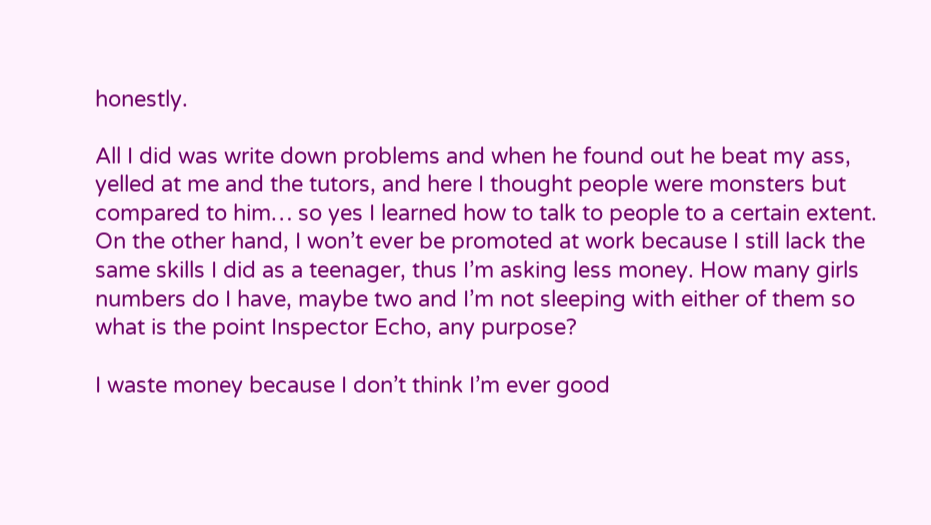honestly.

All I did was write down problems and when he found out he beat my ass, yelled at me and the tutors, and here I thought people were monsters but compared to him… so yes I learned how to talk to people to a certain extent. On the other hand, I won’t ever be promoted at work because I still lack the same skills I did as a teenager, thus I’m asking less money. How many girls numbers do I have, maybe two and I’m not sleeping with either of them so what is the point Inspector Echo, any purpose?

I waste money because I don’t think I’m ever good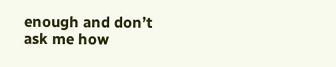enough and don’t ask me how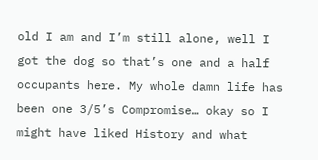old I am and I’m still alone, well I got the dog so that’s one and a half occupants here. My whole damn life has been one 3/5’s Compromise… okay so I might have liked History and what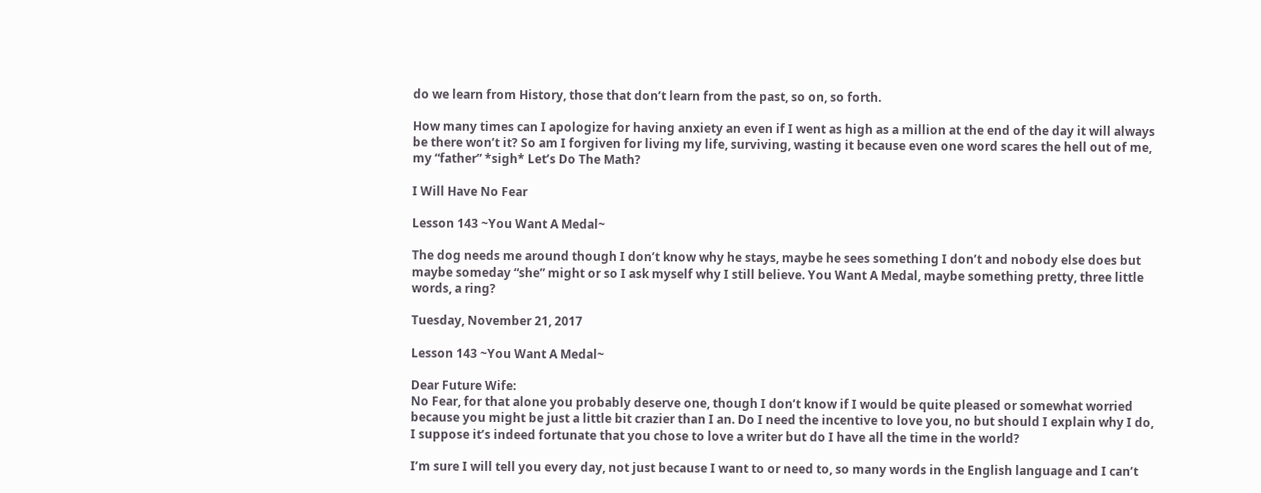do we learn from History, those that don’t learn from the past, so on, so forth.

How many times can I apologize for having anxiety an even if I went as high as a million at the end of the day it will always be there won’t it? So am I forgiven for living my life, surviving, wasting it because even one word scares the hell out of me, my “father” *sigh* Let’s Do The Math?

I Will Have No Fear

Lesson 143 ~You Want A Medal~

The dog needs me around though I don’t know why he stays, maybe he sees something I don’t and nobody else does but maybe someday “she” might or so I ask myself why I still believe. You Want A Medal, maybe something pretty, three little words, a ring?

Tuesday, November 21, 2017

Lesson 143 ~You Want A Medal~

Dear Future Wife:
No Fear, for that alone you probably deserve one, though I don’t know if I would be quite pleased or somewhat worried because you might be just a little bit crazier than I an. Do I need the incentive to love you, no but should I explain why I do, I suppose it’s indeed fortunate that you chose to love a writer but do I have all the time in the world?

I’m sure I will tell you every day, not just because I want to or need to, so many words in the English language and I can’t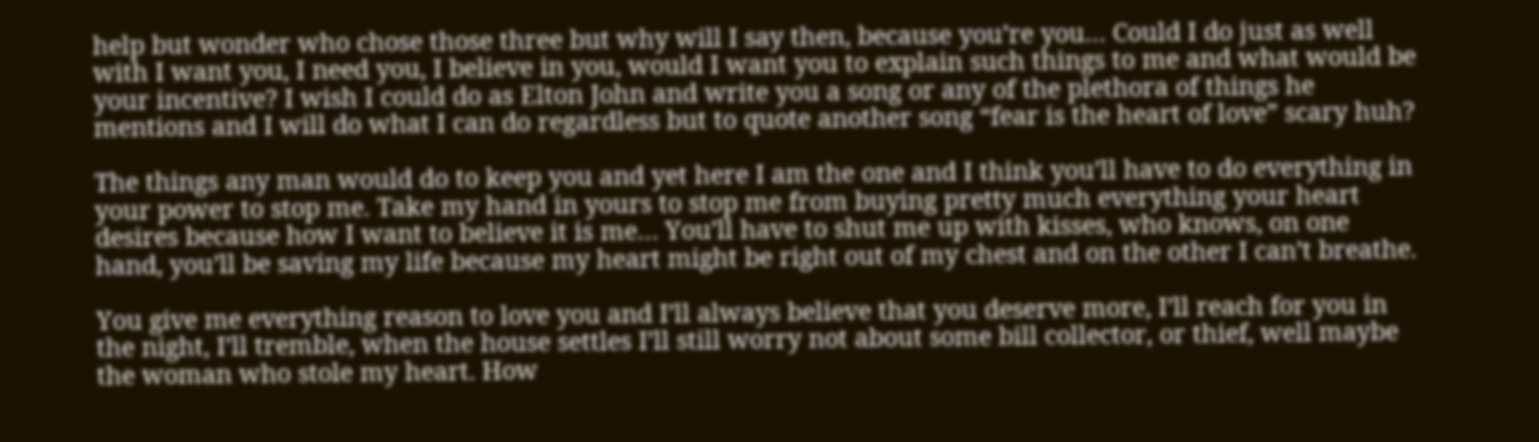help but wonder who chose those three but why will I say then, because you’re you… Could I do just as well with I want you, I need you, I believe in you, would I want you to explain such things to me and what would be your incentive? I wish I could do as Elton John and write you a song or any of the plethora of things he mentions and I will do what I can do regardless but to quote another song “fear is the heart of love” scary huh?

The things any man would do to keep you and yet here I am the one and I think you’ll have to do everything in your power to stop me. Take my hand in yours to stop me from buying pretty much everything your heart desires because how I want to believe it is me… You’ll have to shut me up with kisses, who knows, on one hand, you’ll be saving my life because my heart might be right out of my chest and on the other I can’t breathe.

You give me everything reason to love you and I’ll always believe that you deserve more, I’ll reach for you in the night, I’ll tremble, when the house settles I’ll still worry not about some bill collector, or thief, well maybe the woman who stole my heart. How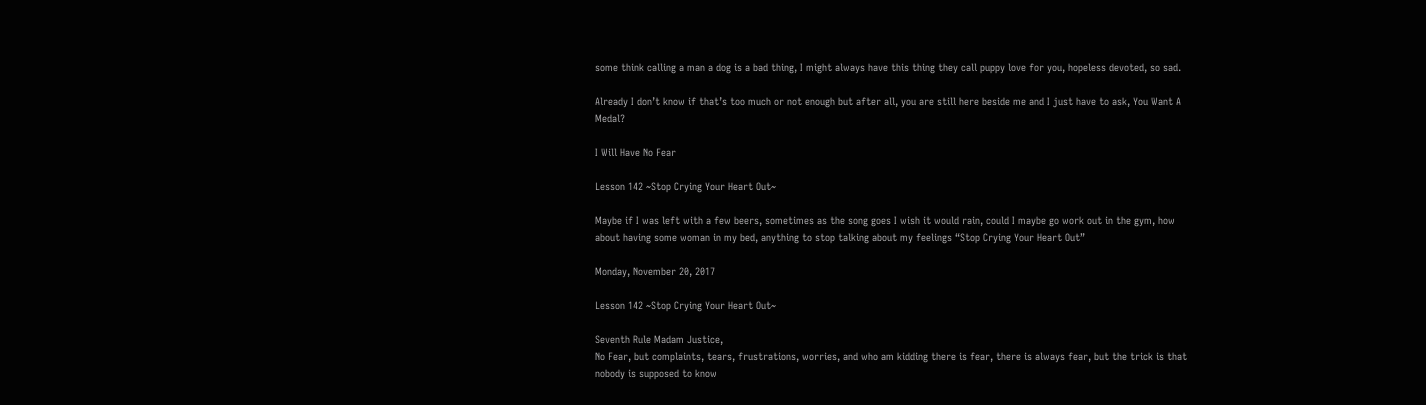some think calling a man a dog is a bad thing, I might always have this thing they call puppy love for you, hopeless devoted, so sad.

Already I don’t know if that’s too much or not enough but after all, you are still here beside me and I just have to ask, You Want A Medal?

I Will Have No Fear

Lesson 142 ~Stop Crying Your Heart Out~

Maybe if I was left with a few beers, sometimes as the song goes I wish it would rain, could I maybe go work out in the gym, how about having some woman in my bed, anything to stop talking about my feelings “Stop Crying Your Heart Out”

Monday, November 20, 2017

Lesson 142 ~Stop Crying Your Heart Out~

Seventh Rule Madam Justice,
No Fear, but complaints, tears, frustrations, worries, and who am kidding there is fear, there is always fear, but the trick is that nobody is supposed to know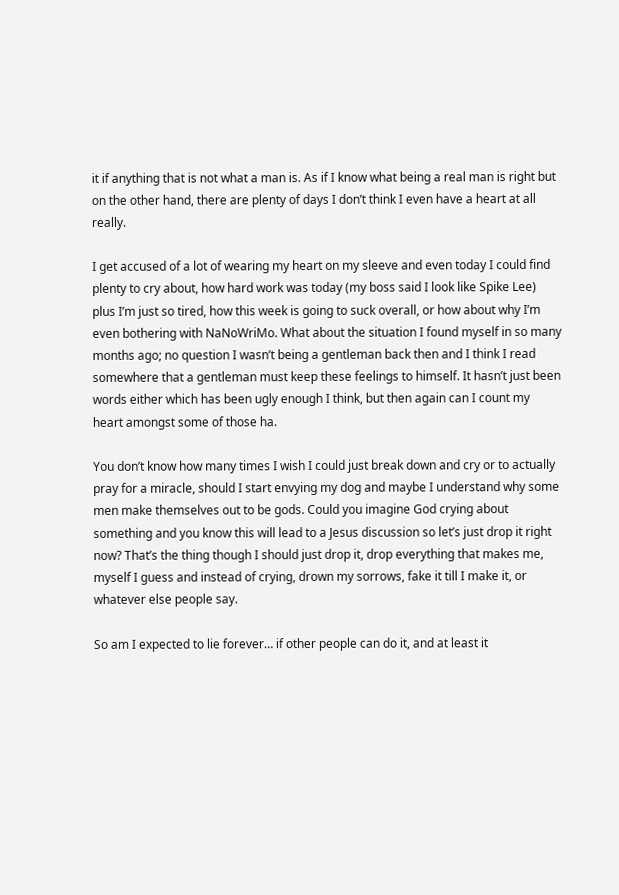it if anything that is not what a man is. As if I know what being a real man is right but on the other hand, there are plenty of days I don’t think I even have a heart at all really.

I get accused of a lot of wearing my heart on my sleeve and even today I could find plenty to cry about, how hard work was today (my boss said I look like Spike Lee) plus I’m just so tired, how this week is going to suck overall, or how about why I’m even bothering with NaNoWriMo. What about the situation I found myself in so many months ago; no question I wasn’t being a gentleman back then and I think I read somewhere that a gentleman must keep these feelings to himself. It hasn’t just been words either which has been ugly enough I think, but then again can I count my heart amongst some of those ha.

You don’t know how many times I wish I could just break down and cry or to actually pray for a miracle, should I start envying my dog and maybe I understand why some men make themselves out to be gods. Could you imagine God crying about something and you know this will lead to a Jesus discussion so let’s just drop it right now? That’s the thing though I should just drop it, drop everything that makes me, myself I guess and instead of crying, drown my sorrows, fake it till I make it, or whatever else people say.

So am I expected to lie forever… if other people can do it, and at least it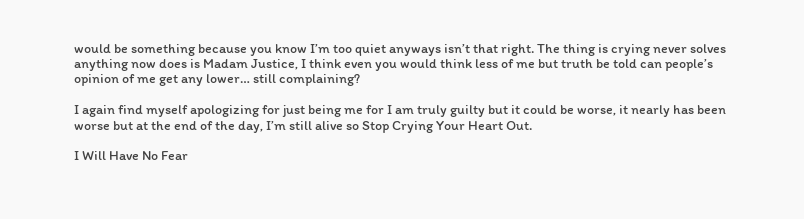would be something because you know I’m too quiet anyways isn’t that right. The thing is crying never solves anything now does is Madam Justice, I think even you would think less of me but truth be told can people’s opinion of me get any lower… still complaining?

I again find myself apologizing for just being me for I am truly guilty but it could be worse, it nearly has been worse but at the end of the day, I’m still alive so Stop Crying Your Heart Out.

I Will Have No Fear